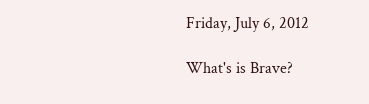Friday, July 6, 2012

What's is Brave?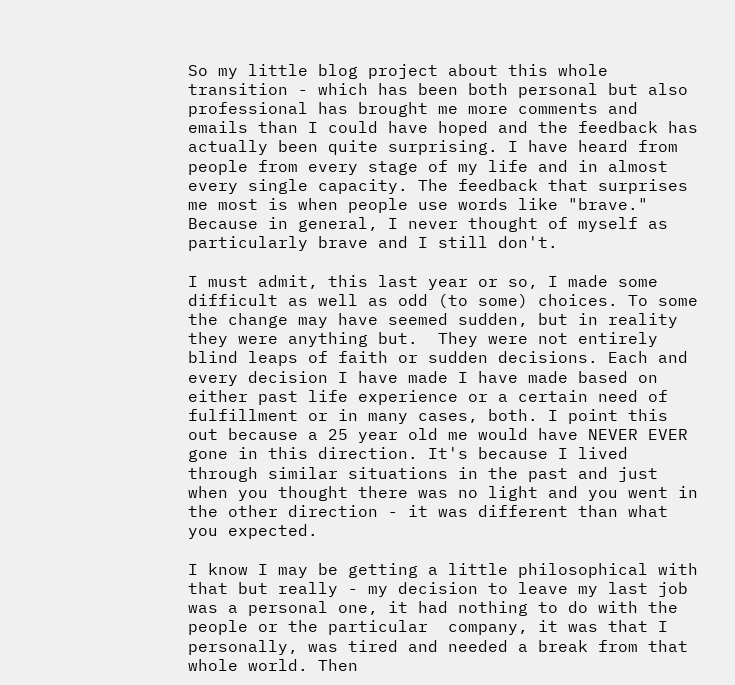So my little blog project about this whole transition - which has been both personal but also professional has brought me more comments and emails than I could have hoped and the feedback has actually been quite surprising. I have heard from people from every stage of my life and in almost every single capacity. The feedback that surprises me most is when people use words like "brave." Because in general, I never thought of myself as particularly brave and I still don't.

I must admit, this last year or so, I made some difficult as well as odd (to some) choices. To some the change may have seemed sudden, but in reality they were anything but.  They were not entirely blind leaps of faith or sudden decisions. Each and every decision I have made I have made based on either past life experience or a certain need of fulfillment or in many cases, both. I point this out because a 25 year old me would have NEVER EVER gone in this direction. It's because I lived through similar situations in the past and just when you thought there was no light and you went in the other direction - it was different than what you expected.

I know I may be getting a little philosophical with that but really - my decision to leave my last job was a personal one, it had nothing to do with the people or the particular  company, it was that I personally, was tired and needed a break from that whole world. Then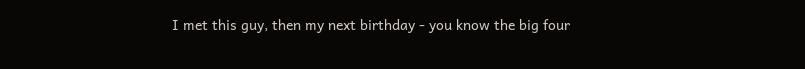I met this guy, then my next birthday - you know the big four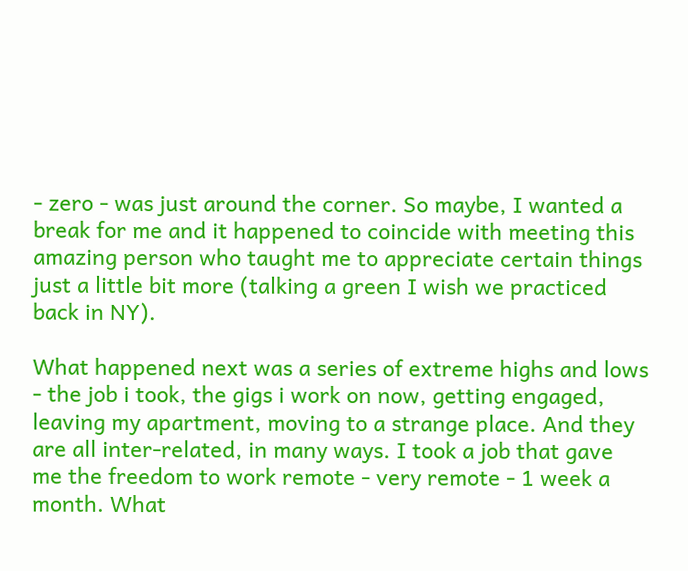- zero - was just around the corner. So maybe, I wanted a break for me and it happened to coincide with meeting this amazing person who taught me to appreciate certain things just a little bit more (talking a green I wish we practiced back in NY).

What happened next was a series of extreme highs and lows - the job i took, the gigs i work on now, getting engaged, leaving my apartment, moving to a strange place. And they are all inter-related, in many ways. I took a job that gave me the freedom to work remote - very remote - 1 week a month. What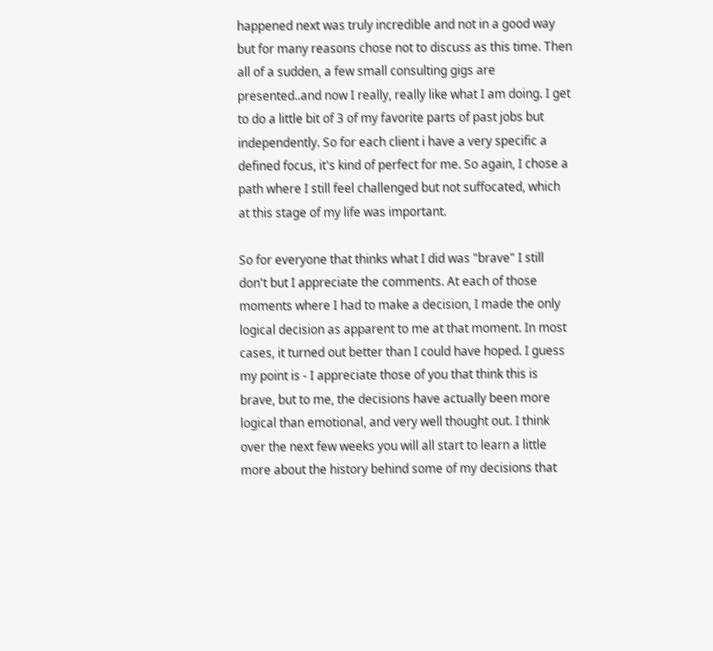happened next was truly incredible and not in a good way but for many reasons chose not to discuss as this time. Then all of a sudden, a few small consulting gigs are presented..and now I really, really like what I am doing. I get to do a little bit of 3 of my favorite parts of past jobs but independently. So for each client i have a very specific a defined focus, it's kind of perfect for me. So again, I chose a path where I still feel challenged but not suffocated, which at this stage of my life was important.

So for everyone that thinks what I did was "brave" I still don't but I appreciate the comments. At each of those moments where I had to make a decision, I made the only logical decision as apparent to me at that moment. In most cases, it turned out better than I could have hoped. I guess my point is - I appreciate those of you that think this is brave, but to me, the decisions have actually been more logical than emotional, and very well thought out. I think over the next few weeks you will all start to learn a little more about the history behind some of my decisions that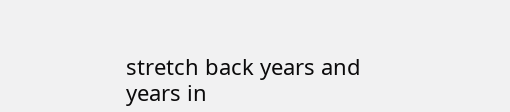stretch back years and years in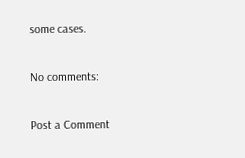some cases.

No comments:

Post a Comment